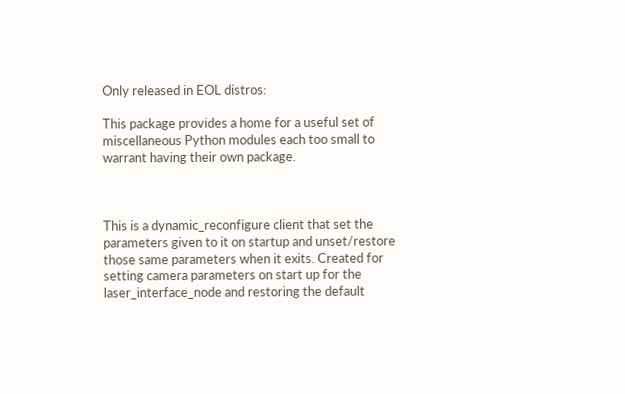Only released in EOL distros:

This package provides a home for a useful set of miscellaneous Python modules each too small to warrant having their own package.



This is a dynamic_reconfigure client that set the parameters given to it on startup and unset/restore those same parameters when it exits. Created for setting camera parameters on start up for the laser_interface_node and restoring the default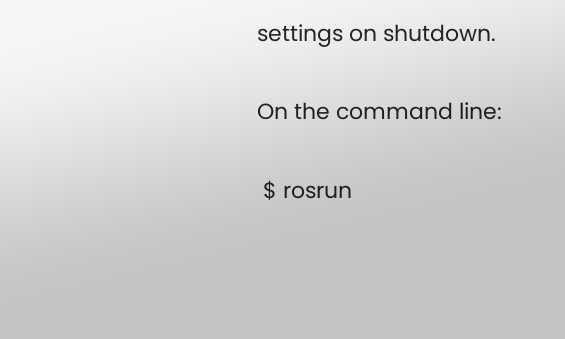settings on shutdown.

On the command line:

 $ rosrun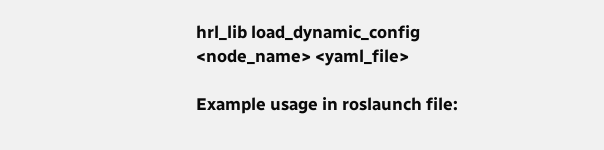hrl_lib load_dynamic_config <node_name> <yaml_file>

Example usage in roslaunch file: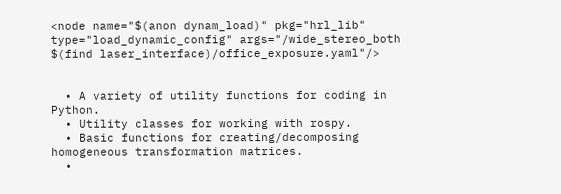<node name="$(anon dynam_load)" pkg="hrl_lib" type="load_dynamic_config" args="/wide_stereo_both $(find laser_interface)/office_exposure.yaml"/>


  • A variety of utility functions for coding in Python.
  • Utility classes for working with rospy.
  • Basic functions for creating/decomposing homogeneous transformation matrices.
  •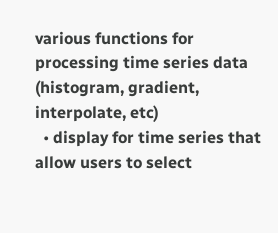various functions for processing time series data (histogram, gradient, interpolate, etc)
  • display for time series that allow users to select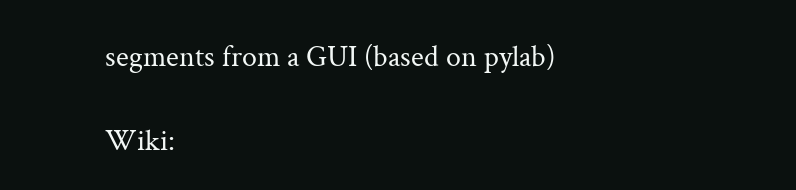segments from a GUI (based on pylab)

Wiki: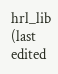hrl_lib (last edited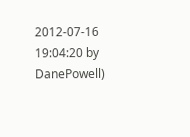2012-07-16 19:04:20 by DanePowell)